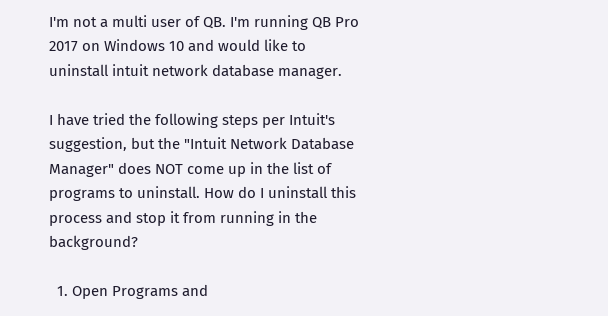I'm not a multi user of QB. I'm running QB Pro 2017 on Windows 10 and would like to uninstall intuit network database manager.

I have tried the following steps per Intuit's suggestion, but the "Intuit Network Database Manager" does NOT come up in the list of programs to uninstall. How do I uninstall this process and stop it from running in the background?

  1. Open Programs and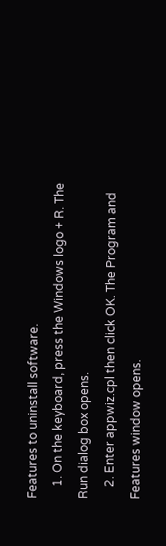Features to uninstall software.
    1. On the keyboard, press the Windows logo + R. The Run dialog box opens.
    2. Enter appwiz.cpl then click OK. The Program and Features window opens.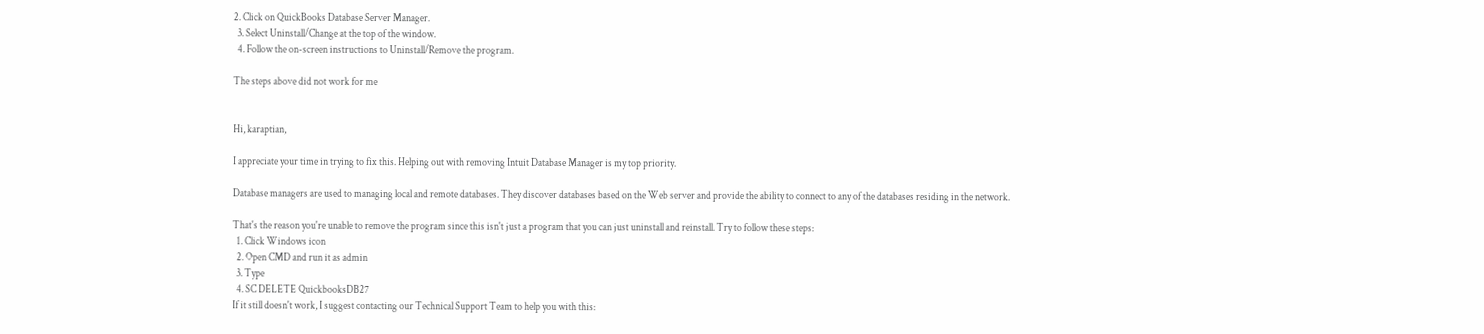2. Click on QuickBooks Database Server Manager.
  3. Select Uninstall/Change at the top of the window.
  4. Follow the on-screen instructions to Uninstall/Remove the program.

The steps above did not work for me


Hi, karaptian,

I appreciate your time in trying to fix this. Helping out with removing Intuit Database Manager is my top priority.

Database managers are used to managing local and remote databases. They discover databases based on the Web server and provide the ability to connect to any of the databases residing in the network.

That's the reason you're unable to remove the program since this isn't just a program that you can just uninstall and reinstall. Try to follow these steps:
  1. Click Windows icon
  2. Open CMD and run it as admin
  3. Type
  4. SC DELETE QuickbooksDB27
If it still doesn't work, I suggest contacting our Technical Support Team to help you with this: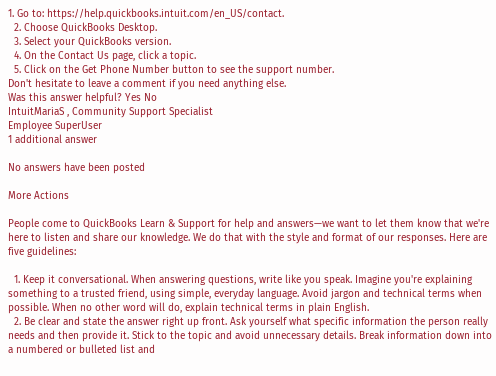1. Go to: https://help.quickbooks.intuit.com/en_US/contact.
  2. Choose QuickBooks Desktop.
  3. Select your QuickBooks version.
  4. On the Contact Us page, click a topic.
  5. Click on the Get Phone Number button to see the support number.
Don't hesitate to leave a comment if you need anything else.
Was this answer helpful? Yes No
IntuitMariaS , Community Support Specialist
Employee SuperUser
1 additional answer

No answers have been posted

More Actions

People come to QuickBooks Learn & Support for help and answers—we want to let them know that we're here to listen and share our knowledge. We do that with the style and format of our responses. Here are five guidelines:

  1. Keep it conversational. When answering questions, write like you speak. Imagine you're explaining something to a trusted friend, using simple, everyday language. Avoid jargon and technical terms when possible. When no other word will do, explain technical terms in plain English.
  2. Be clear and state the answer right up front. Ask yourself what specific information the person really needs and then provide it. Stick to the topic and avoid unnecessary details. Break information down into a numbered or bulleted list and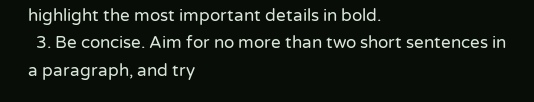highlight the most important details in bold.
  3. Be concise. Aim for no more than two short sentences in a paragraph, and try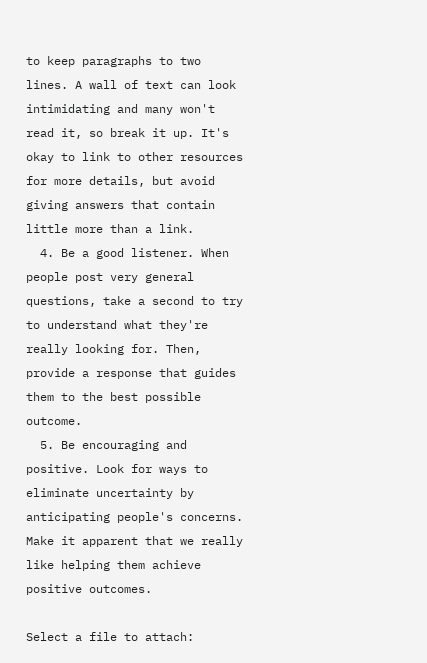to keep paragraphs to two lines. A wall of text can look intimidating and many won't read it, so break it up. It's okay to link to other resources for more details, but avoid giving answers that contain little more than a link.
  4. Be a good listener. When people post very general questions, take a second to try to understand what they're really looking for. Then, provide a response that guides them to the best possible outcome.
  5. Be encouraging and positive. Look for ways to eliminate uncertainty by anticipating people's concerns. Make it apparent that we really like helping them achieve positive outcomes.

Select a file to attach: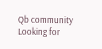Qb community
Looking for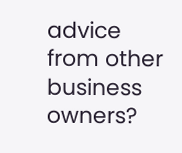advice from other business owners?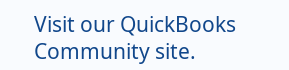Visit our QuickBooks Community site.